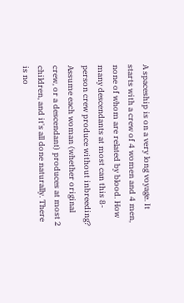A spaceship is on a very long voyage. It starts with a crew of 4 women and 4 men, none of whom are related by blood. How many descendants at most can this 8-person crew produce without inbreeding? Assume each woman (whether original crew, or a descendant) produces at most 2 children, and it's all done naturally. There is no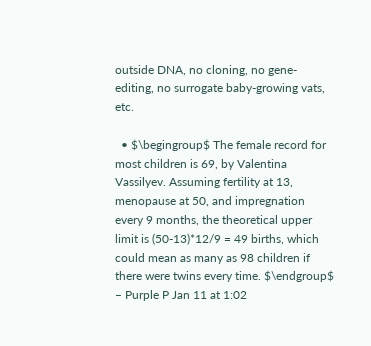outside DNA, no cloning, no gene-editing, no surrogate baby-growing vats, etc.

  • $\begingroup$ The female record for most children is 69, by Valentina Vassilyev. Assuming fertility at 13, menopause at 50, and impregnation every 9 months, the theoretical upper limit is (50-13)*12/9 = 49 births, which could mean as many as 98 children if there were twins every time. $\endgroup$ – Purple P Jan 11 at 1:02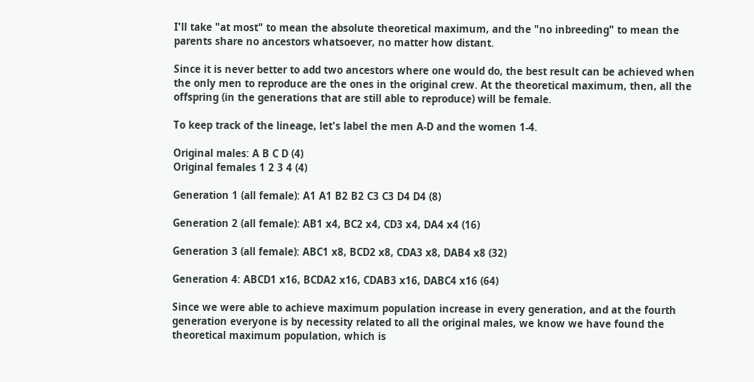I'll take "at most" to mean the absolute theoretical maximum, and the "no inbreeding" to mean the parents share no ancestors whatsoever, no matter how distant.

Since it is never better to add two ancestors where one would do, the best result can be achieved when the only men to reproduce are the ones in the original crew. At the theoretical maximum, then, all the offspring (in the generations that are still able to reproduce) will be female.

To keep track of the lineage, let's label the men A-D and the women 1-4.

Original males: A B C D (4)
Original females 1 2 3 4 (4)

Generation 1 (all female): A1 A1 B2 B2 C3 C3 D4 D4 (8)

Generation 2 (all female): AB1 x4, BC2 x4, CD3 x4, DA4 x4 (16)

Generation 3 (all female): ABC1 x8, BCD2 x8, CDA3 x8, DAB4 x8 (32)

Generation 4: ABCD1 x16, BCDA2 x16, CDAB3 x16, DABC4 x16 (64)

Since we were able to achieve maximum population increase in every generation, and at the fourth generation everyone is by necessity related to all the original males, we know we have found the theoretical maximum population, which is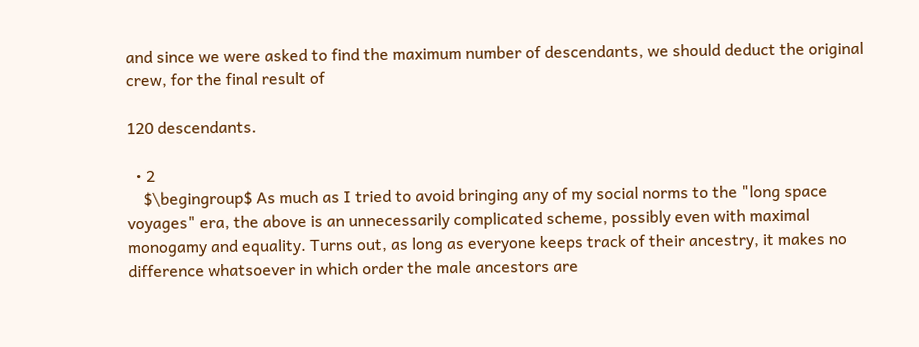and since we were asked to find the maximum number of descendants, we should deduct the original crew, for the final result of

120 descendants.

  • 2
    $\begingroup$ As much as I tried to avoid bringing any of my social norms to the "long space voyages" era, the above is an unnecessarily complicated scheme, possibly even with maximal monogamy and equality. Turns out, as long as everyone keeps track of their ancestry, it makes no difference whatsoever in which order the male ancestors are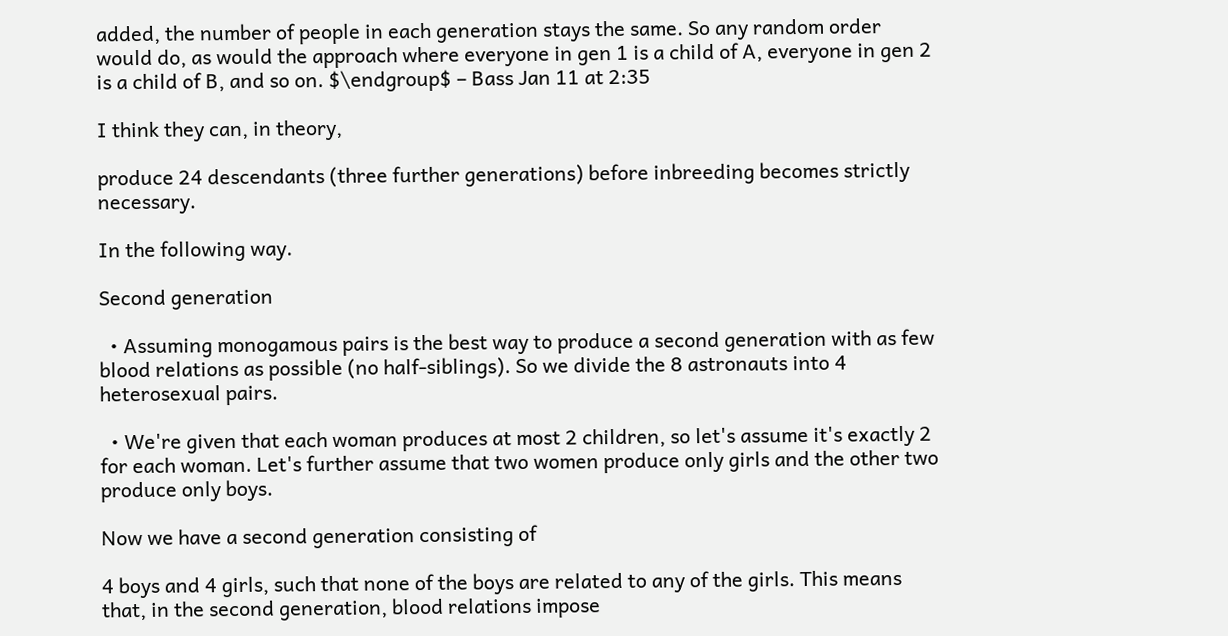added, the number of people in each generation stays the same. So any random order would do, as would the approach where everyone in gen 1 is a child of A, everyone in gen 2 is a child of B, and so on. $\endgroup$ – Bass Jan 11 at 2:35

I think they can, in theory,

produce 24 descendants (three further generations) before inbreeding becomes strictly necessary.

In the following way.

Second generation

  • Assuming monogamous pairs is the best way to produce a second generation with as few blood relations as possible (no half-siblings). So we divide the 8 astronauts into 4 heterosexual pairs.

  • We're given that each woman produces at most 2 children, so let's assume it's exactly 2 for each woman. Let's further assume that two women produce only girls and the other two produce only boys.

Now we have a second generation consisting of

4 boys and 4 girls, such that none of the boys are related to any of the girls. This means that, in the second generation, blood relations impose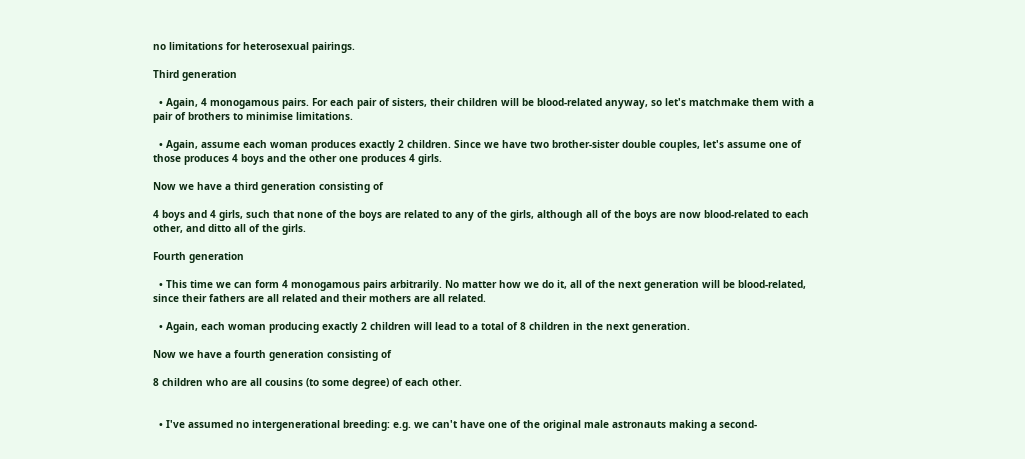no limitations for heterosexual pairings.

Third generation

  • Again, 4 monogamous pairs. For each pair of sisters, their children will be blood-related anyway, so let's matchmake them with a pair of brothers to minimise limitations.

  • Again, assume each woman produces exactly 2 children. Since we have two brother-sister double couples, let's assume one of those produces 4 boys and the other one produces 4 girls.

Now we have a third generation consisting of

4 boys and 4 girls, such that none of the boys are related to any of the girls, although all of the boys are now blood-related to each other, and ditto all of the girls.

Fourth generation

  • This time we can form 4 monogamous pairs arbitrarily. No matter how we do it, all of the next generation will be blood-related, since their fathers are all related and their mothers are all related.

  • Again, each woman producing exactly 2 children will lead to a total of 8 children in the next generation.

Now we have a fourth generation consisting of

8 children who are all cousins (to some degree) of each other.


  • I've assumed no intergenerational breeding: e.g. we can't have one of the original male astronauts making a second-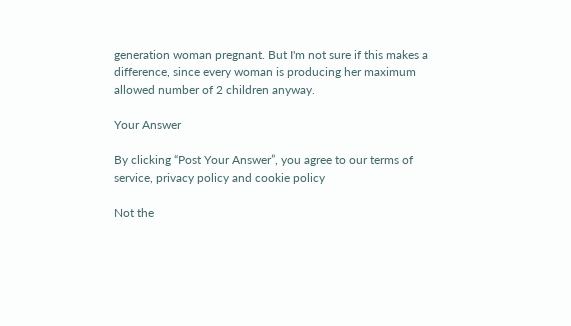generation woman pregnant. But I'm not sure if this makes a difference, since every woman is producing her maximum allowed number of 2 children anyway.

Your Answer

By clicking “Post Your Answer”, you agree to our terms of service, privacy policy and cookie policy

Not the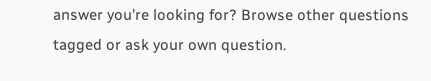answer you're looking for? Browse other questions tagged or ask your own question.